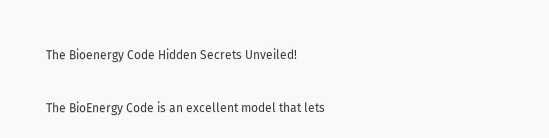The Bioenergy Code Hidden Secrets Unveiled!

The BioEnergy Code is an excellent model that lets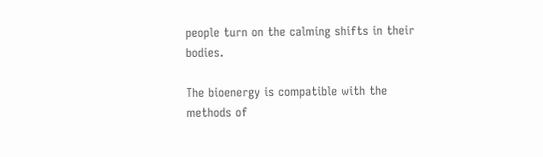people turn on the calming shifts in their bodies.

The bioenergy is compatible with the methods of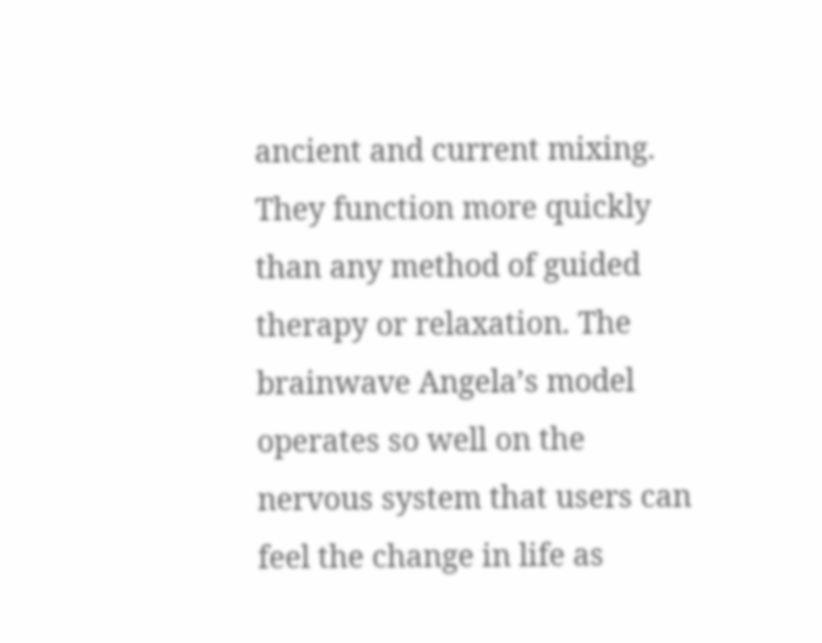ancient and current mixing. They function more quickly than any method of guided therapy or relaxation. The brainwave Angela’s model operates so well on the nervous system that users can feel the change in life as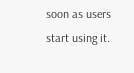soon as users start using it.